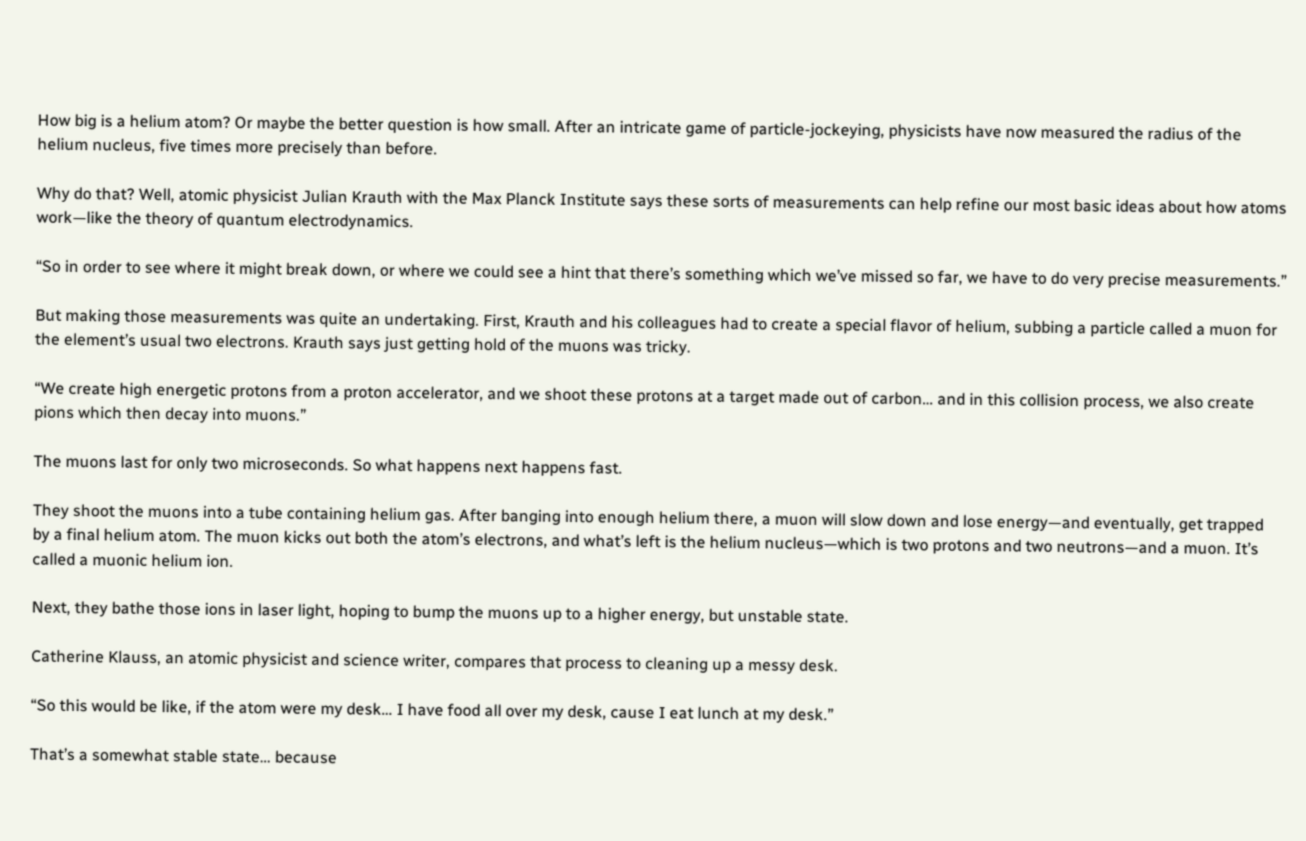How big is a helium atom? Or maybe the better question is how small. After an intricate game of particle-jockeying, physicists have now measured the radius of the helium nucleus, five times more precisely than before.

Why do that? Well, atomic physicist Julian Krauth with the Max Planck Institute says these sorts of measurements can help refine our most basic ideas about how atoms work—like the theory of quantum electrodynamics.

“So in order to see where it might break down, or where we could see a hint that there’s something which we’ve missed so far, we have to do very precise measurements.”

But making those measurements was quite an undertaking. First, Krauth and his colleagues had to create a special flavor of helium, subbing a particle called a muon for the element’s usual two electrons. Krauth says just getting hold of the muons was tricky.

“We create high energetic protons from a proton accelerator, and we shoot these protons at a target made out of carbon… and in this collision process, we also create pions which then decay into muons.”

The muons last for only two microseconds. So what happens next happens fast.

They shoot the muons into a tube containing helium gas. After banging into enough helium there, a muon will slow down and lose energy—and eventually, get trapped by a final helium atom. The muon kicks out both the atom’s electrons, and what’s left is the helium nucleus—which is two protons and two neutrons—and a muon. It’s called a muonic helium ion.

Next, they bathe those ions in laser light, hoping to bump the muons up to a higher energy, but unstable state.

Catherine Klauss, an atomic physicist and science writer, compares that process to cleaning up a messy desk.

“So this would be like, if the atom were my desk… I have food all over my desk, cause I eat lunch at my desk.”

That’s a somewhat stable state… because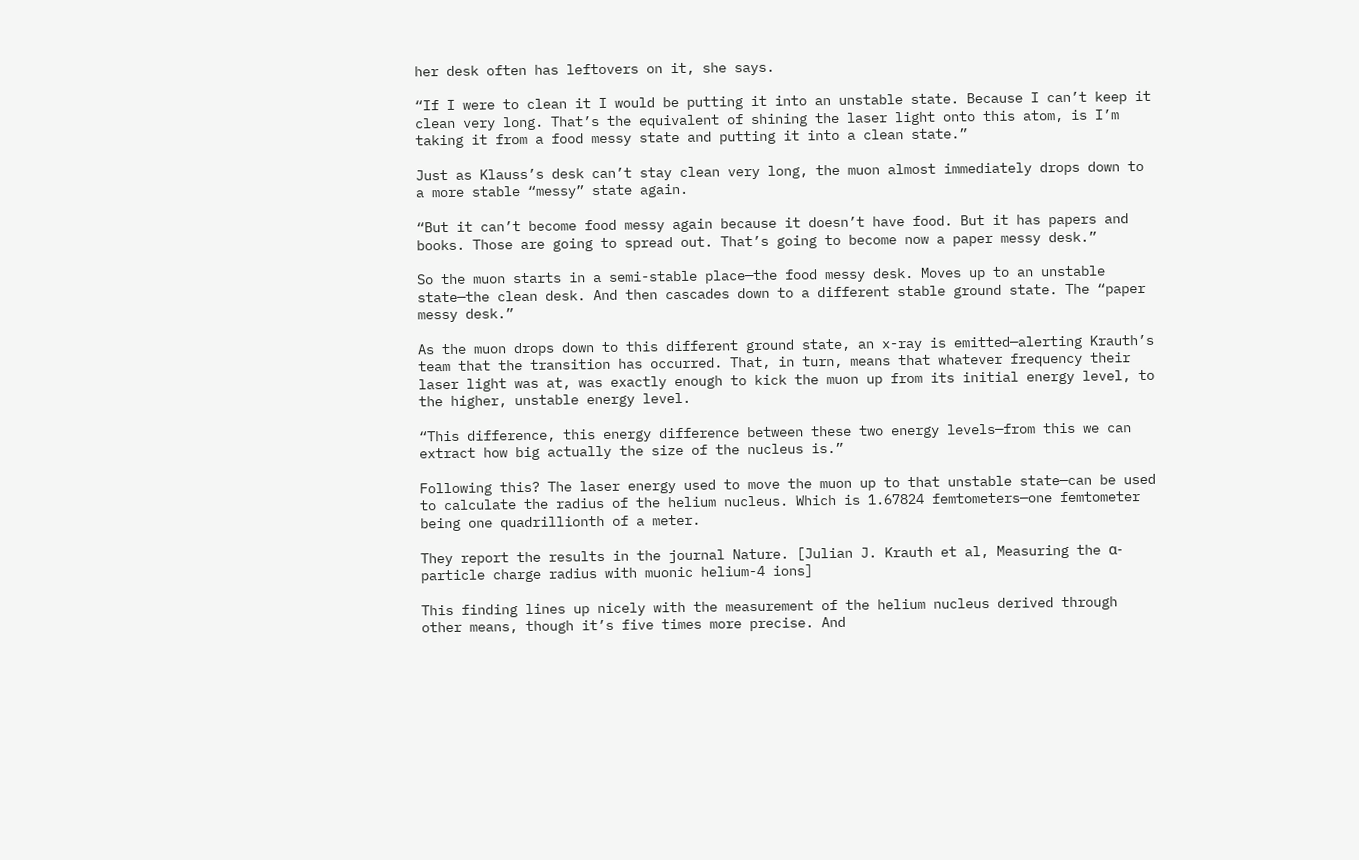her desk often has leftovers on it, she says.

“If I were to clean it I would be putting it into an unstable state. Because I can’t keep it clean very long. That’s the equivalent of shining the laser light onto this atom, is I’m taking it from a food messy state and putting it into a clean state.”

Just as Klauss’s desk can’t stay clean very long, the muon almost immediately drops down to a more stable “messy” state again.

“But it can’t become food messy again because it doesn’t have food. But it has papers and books. Those are going to spread out. That’s going to become now a paper messy desk.”

So the muon starts in a semi-stable place—the food messy desk. Moves up to an unstable state—the clean desk. And then cascades down to a different stable ground state. The “paper messy desk.”

As the muon drops down to this different ground state, an x-ray is emitted—alerting Krauth’s team that the transition has occurred. That, in turn, means that whatever frequency their laser light was at, was exactly enough to kick the muon up from its initial energy level, to the higher, unstable energy level.

“This difference, this energy difference between these two energy levels—from this we can extract how big actually the size of the nucleus is.”

Following this? The laser energy used to move the muon up to that unstable state—can be used to calculate the radius of the helium nucleus. Which is 1.67824 femtometers—one femtometer being one quadrillionth of a meter.

They report the results in the journal Nature. [Julian J. Krauth et al, Measuring the α-particle charge radius with muonic helium-4 ions]

This finding lines up nicely with the measurement of the helium nucleus derived through other means, though it’s five times more precise. And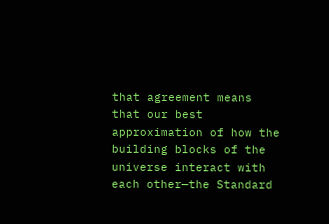that agreement means that our best approximation of how the building blocks of the universe interact with each other—the Standard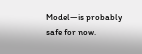Model—is probably safe for now.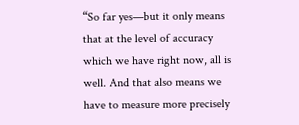“So far yes—but it only means that at the level of accuracy which we have right now, all is well. And that also means we have to measure more precisely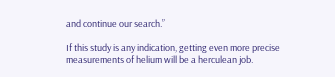and continue our search.”

If this study is any indication, getting even more precise measurements of helium will be a herculean job.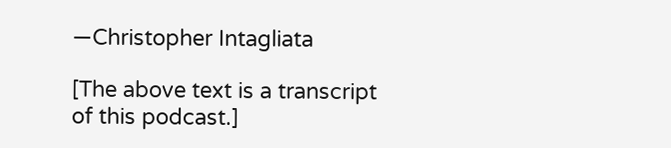—Christopher Intagliata

[The above text is a transcript of this podcast.]